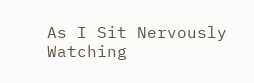As I Sit Nervously Watching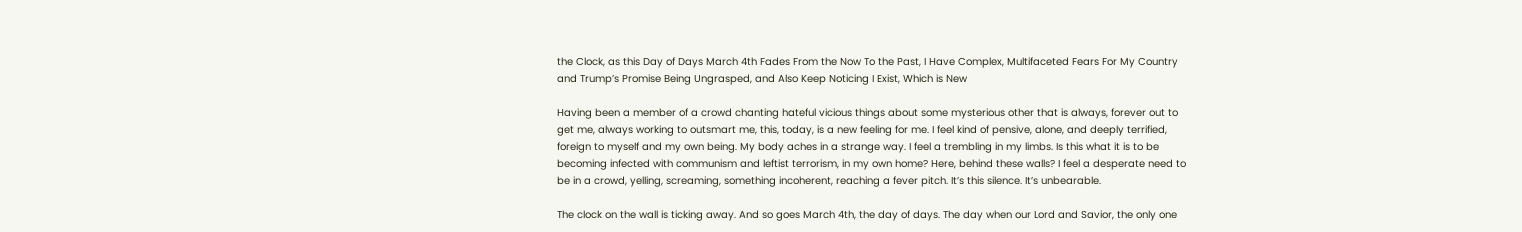the Clock, as this Day of Days March 4th Fades From the Now To the Past, I Have Complex, Multifaceted Fears For My Country and Trump’s Promise Being Ungrasped, and Also Keep Noticing I Exist, Which is New

Having been a member of a crowd chanting hateful vicious things about some mysterious other that is always, forever out to get me, always working to outsmart me, this, today, is a new feeling for me. I feel kind of pensive, alone, and deeply terrified, foreign to myself and my own being. My body aches in a strange way. I feel a trembling in my limbs. Is this what it is to be becoming infected with communism and leftist terrorism, in my own home? Here, behind these walls? I feel a desperate need to be in a crowd, yelling, screaming, something incoherent, reaching a fever pitch. It’s this silence. It’s unbearable.

The clock on the wall is ticking away. And so goes March 4th, the day of days. The day when our Lord and Savior, the only one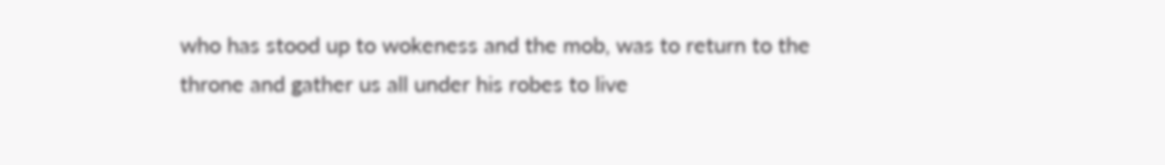who has stood up to wokeness and the mob, was to return to the throne and gather us all under his robes to live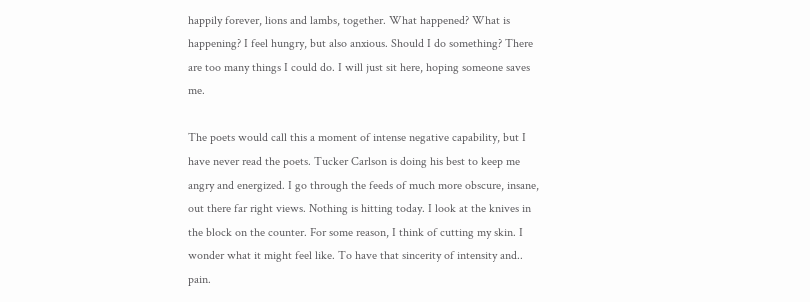happily forever, lions and lambs, together. What happened? What is happening? I feel hungry, but also anxious. Should I do something? There are too many things I could do. I will just sit here, hoping someone saves me.

The poets would call this a moment of intense negative capability, but I have never read the poets. Tucker Carlson is doing his best to keep me angry and energized. I go through the feeds of much more obscure, insane, out there far right views. Nothing is hitting today. I look at the knives in the block on the counter. For some reason, I think of cutting my skin. I wonder what it might feel like. To have that sincerity of intensity and.. pain.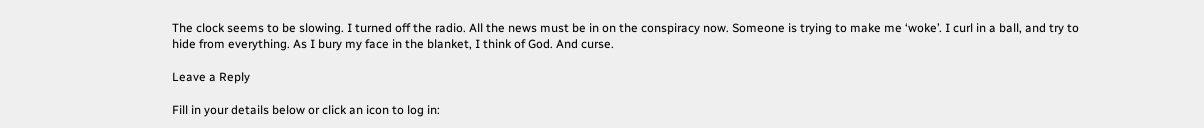The clock seems to be slowing. I turned off the radio. All the news must be in on the conspiracy now. Someone is trying to make me ‘woke’. I curl in a ball, and try to hide from everything. As I bury my face in the blanket, I think of God. And curse.

Leave a Reply

Fill in your details below or click an icon to log in: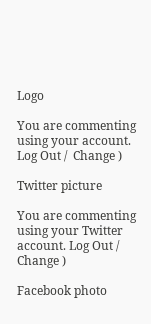Logo

You are commenting using your account. Log Out /  Change )

Twitter picture

You are commenting using your Twitter account. Log Out /  Change )

Facebook photo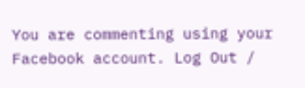You are commenting using your Facebook account. Log Out /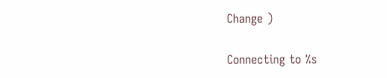Change )

Connecting to %s